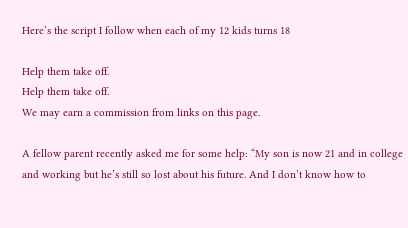Here’s the script I follow when each of my 12 kids turns 18

Help them take off.
Help them take off.
We may earn a commission from links on this page.

A fellow parent recently asked me for some help: “My son is now 21 and in college and working but he’s still so lost about his future. And I don’t know how to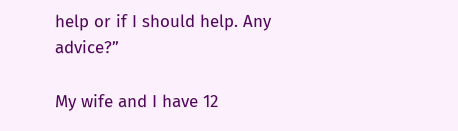help or if I should help. Any advice?”

My wife and I have 12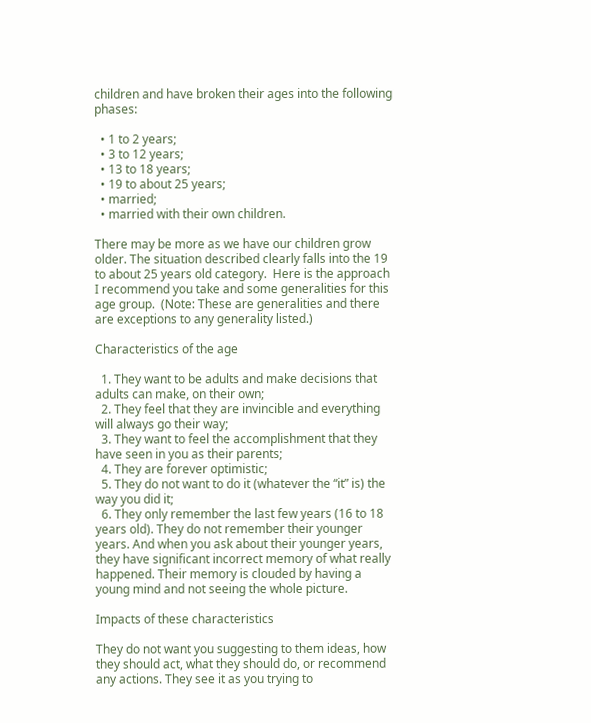children and have broken their ages into the following phases:

  • 1 to 2 years;
  • 3 to 12 years;
  • 13 to 18 years;
  • 19 to about 25 years;
  • married;
  • married with their own children.

There may be more as we have our children grow older. The situation described clearly falls into the 19 to about 25 years old category.  Here is the approach I recommend you take and some generalities for this age group.  (Note: These are generalities and there are exceptions to any generality listed.)

Characteristics of the age

  1. They want to be adults and make decisions that adults can make, on their own;
  2. They feel that they are invincible and everything will always go their way;
  3. They want to feel the accomplishment that they have seen in you as their parents;
  4. They are forever optimistic;
  5. They do not want to do it (whatever the “it” is) the way you did it;
  6. They only remember the last few years (16 to 18 years old). They do not remember their younger years. And when you ask about their younger years, they have significant incorrect memory of what really happened. Their memory is clouded by having a young mind and not seeing the whole picture.

Impacts of these characteristics

They do not want you suggesting to them ideas, how they should act, what they should do, or recommend any actions. They see it as you trying to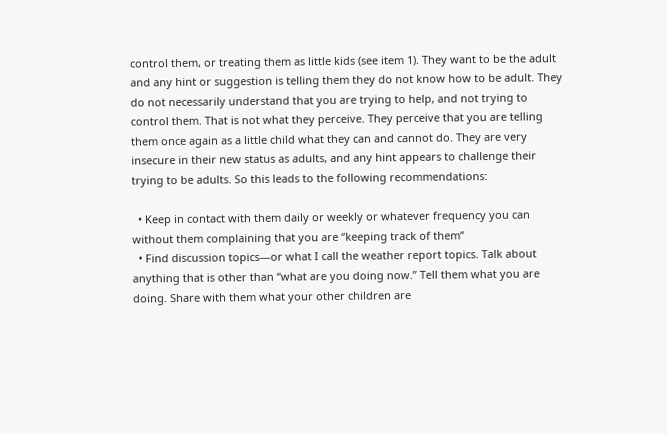control them, or treating them as little kids (see item 1). They want to be the adult and any hint or suggestion is telling them they do not know how to be adult. They do not necessarily understand that you are trying to help, and not trying to control them. That is not what they perceive. They perceive that you are telling them once again as a little child what they can and cannot do. They are very insecure in their new status as adults, and any hint appears to challenge their trying to be adults. So this leads to the following recommendations:

  • Keep in contact with them daily or weekly or whatever frequency you can without them complaining that you are “keeping track of them”
  • Find discussion topics—or what I call the weather report topics. Talk about anything that is other than “what are you doing now.” Tell them what you are doing. Share with them what your other children are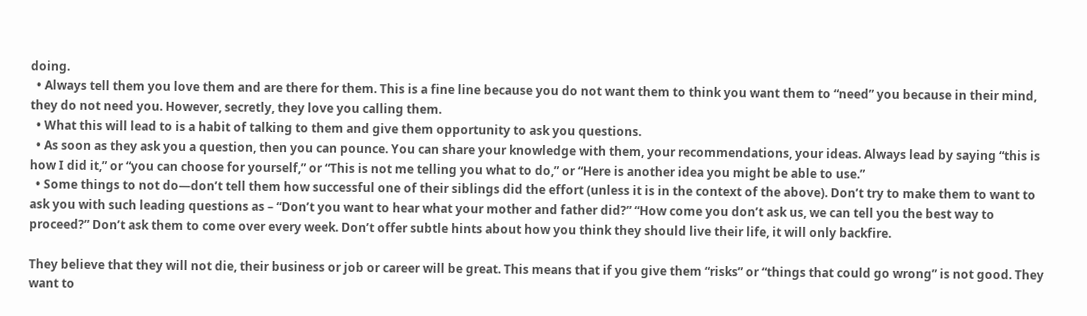doing.
  • Always tell them you love them and are there for them. This is a fine line because you do not want them to think you want them to “need” you because in their mind, they do not need you. However, secretly, they love you calling them.
  • What this will lead to is a habit of talking to them and give them opportunity to ask you questions.
  • As soon as they ask you a question, then you can pounce. You can share your knowledge with them, your recommendations, your ideas. Always lead by saying “this is how I did it,” or “you can choose for yourself,” or “This is not me telling you what to do,” or “Here is another idea you might be able to use.”
  • Some things to not do—don’t tell them how successful one of their siblings did the effort (unless it is in the context of the above). Don’t try to make them to want to ask you with such leading questions as – “Don’t you want to hear what your mother and father did?” “How come you don’t ask us, we can tell you the best way to proceed?” Don’t ask them to come over every week. Don’t offer subtle hints about how you think they should live their life, it will only backfire.

They believe that they will not die, their business or job or career will be great. This means that if you give them “risks” or “things that could go wrong” is not good. They want to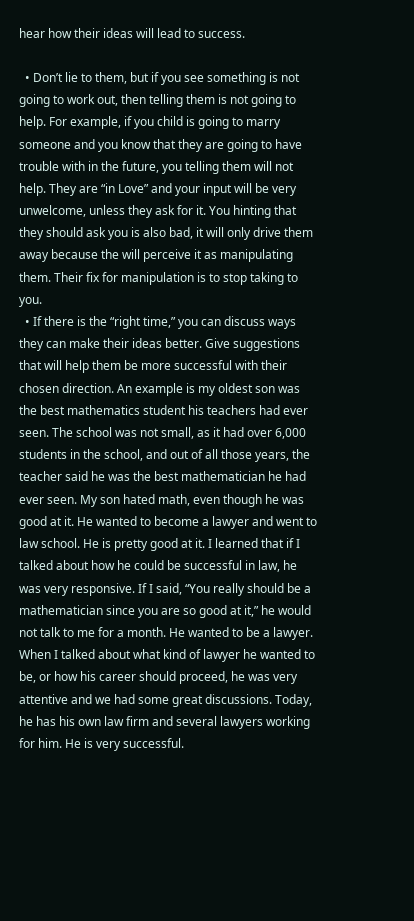hear how their ideas will lead to success.

  • Don’t lie to them, but if you see something is not going to work out, then telling them is not going to help. For example, if you child is going to marry someone and you know that they are going to have trouble with in the future, you telling them will not help. They are “in Love” and your input will be very unwelcome, unless they ask for it. You hinting that they should ask you is also bad, it will only drive them away because the will perceive it as manipulating them. Their fix for manipulation is to stop taking to you.
  • If there is the “right time,” you can discuss ways they can make their ideas better. Give suggestions that will help them be more successful with their chosen direction. An example is my oldest son was the best mathematics student his teachers had ever seen. The school was not small, as it had over 6,000 students in the school, and out of all those years, the teacher said he was the best mathematician he had ever seen. My son hated math, even though he was good at it. He wanted to become a lawyer and went to law school. He is pretty good at it. I learned that if I talked about how he could be successful in law, he was very responsive. If I said, “You really should be a mathematician since you are so good at it,” he would not talk to me for a month. He wanted to be a lawyer. When I talked about what kind of lawyer he wanted to be, or how his career should proceed, he was very attentive and we had some great discussions. Today, he has his own law firm and several lawyers working for him. He is very successful.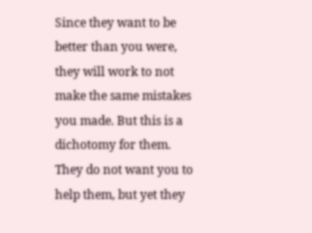Since they want to be better than you were, they will work to not make the same mistakes you made. But this is a dichotomy for them. They do not want you to help them, but yet they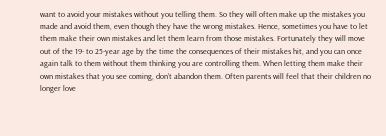want to avoid your mistakes without you telling them. So they will often make up the mistakes you made and avoid them, even though they have the wrong mistakes. Hence, sometimes you have to let them make their own mistakes and let them learn from those mistakes. Fortunately they will move out of the 19- to 25-year age by the time the consequences of their mistakes hit, and you can once again talk to them without them thinking you are controlling them. When letting them make their own mistakes that you see coming, don’t abandon them. Often parents will feel that their children no longer love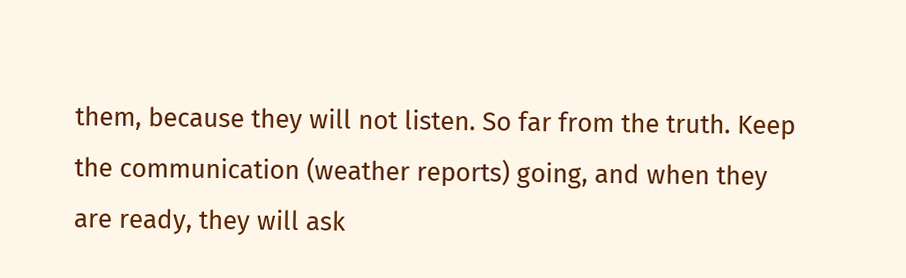them, because they will not listen. So far from the truth. Keep the communication (weather reports) going, and when they are ready, they will ask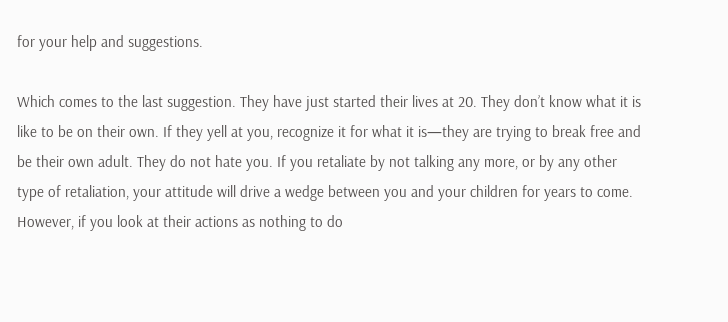for your help and suggestions.

Which comes to the last suggestion. They have just started their lives at 20. They don’t know what it is like to be on their own. If they yell at you, recognize it for what it is—they are trying to break free and be their own adult. They do not hate you. If you retaliate by not talking any more, or by any other type of retaliation, your attitude will drive a wedge between you and your children for years to come. However, if you look at their actions as nothing to do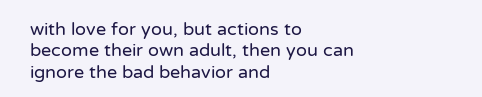with love for you, but actions to become their own adult, then you can ignore the bad behavior and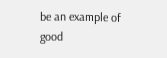be an example of good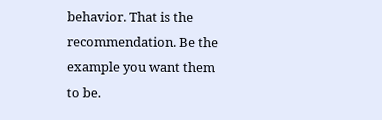behavior. That is the recommendation. Be the example you want them to be.